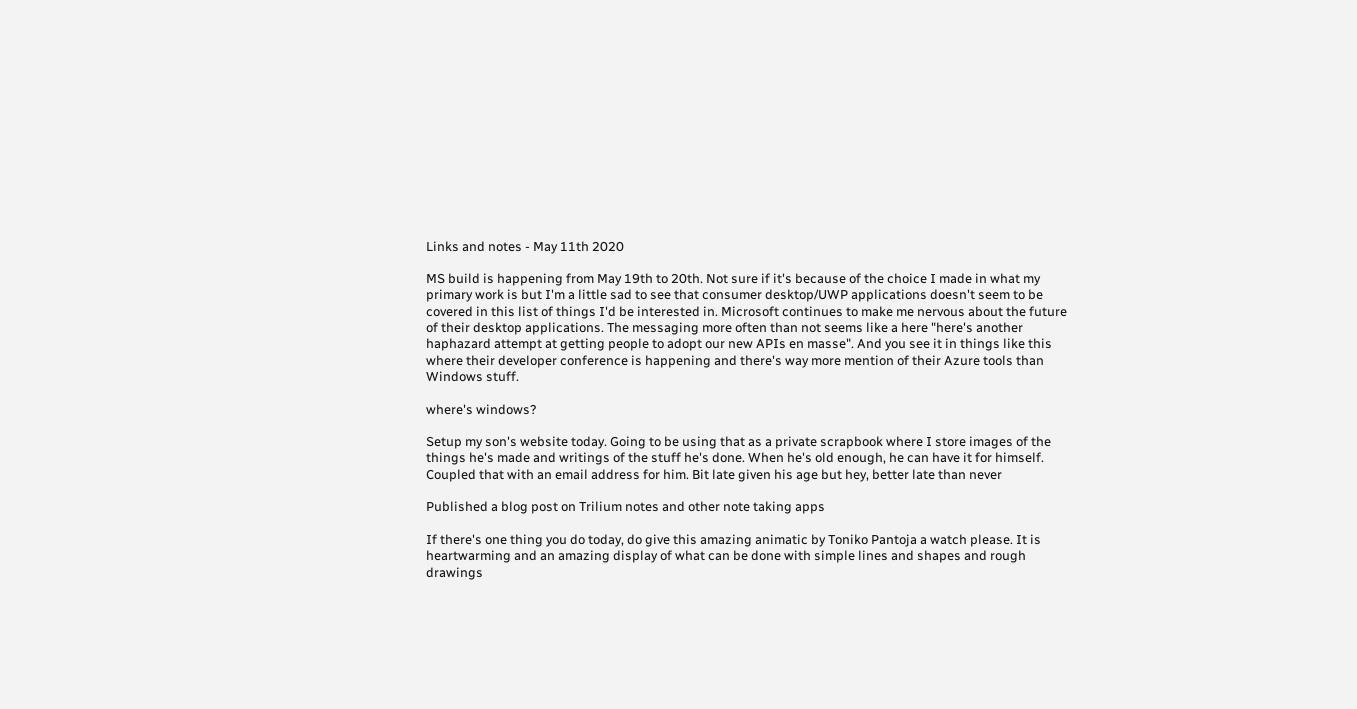Links and notes - May 11th 2020

MS build is happening from May 19th to 20th. Not sure if it's because of the choice I made in what my primary work is but I'm a little sad to see that consumer desktop/UWP applications doesn't seem to be covered in this list of things I'd be interested in. Microsoft continues to make me nervous about the future of their desktop applications. The messaging more often than not seems like a here "here's another haphazard attempt at getting people to adopt our new APIs en masse". And you see it in things like this where their developer conference is happening and there's way more mention of their Azure tools than Windows stuff.

where's windows?

Setup my son's website today. Going to be using that as a private scrapbook where I store images of the things he's made and writings of the stuff he's done. When he's old enough, he can have it for himself. Coupled that with an email address for him. Bit late given his age but hey, better late than never

Published a blog post on Trilium notes and other note taking apps

If there's one thing you do today, do give this amazing animatic by Toniko Pantoja a watch please. It is heartwarming and an amazing display of what can be done with simple lines and shapes and rough drawings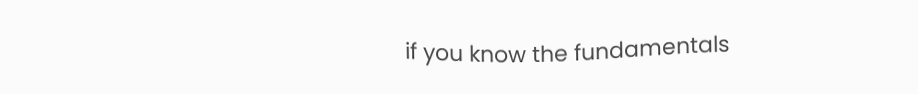if you know the fundamentals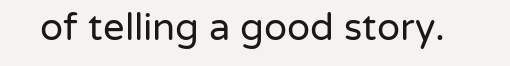of telling a good story.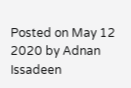Posted on May 12 2020 by Adnan Issadeen